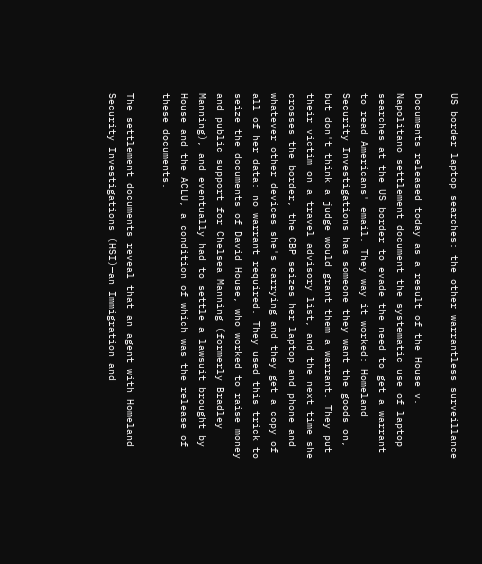US border laptop searches: the other warrantless surveillance

Documents released today as a result of the House v. Napolitano settlement document the systematic use of laptop searches at the US border to evade the need to get a warrant to read Americans' email. They way it worked: Homeland Security Investigations has someone they want the goods on, but don't think a judge would grant them a warrant. They put their victim on a travel advisory list, and the next time she crosses the border, the CBP seizes her laptop and phone and whatever other devices she's carrying and they get a copy of all of her data: no warrant required. They used this trick to seize the documents of David House, who worked to raise money and public support for Chelsea Manning (formerly Bradley Manning), and eventually had to settle a lawsuit brought by House and the ACLU, a condition of which was the release of these documents.

The settlement documents reveal that an agent with Homeland Security Investigations (HSI)—an Immigration and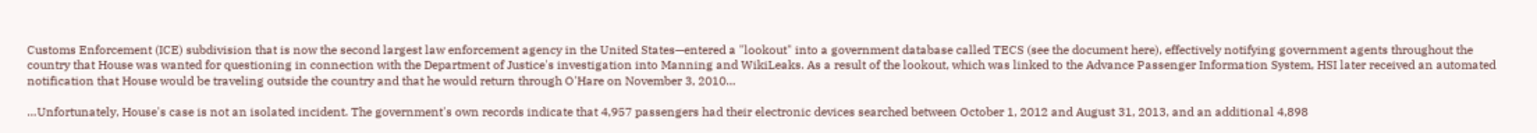Customs Enforcement (ICE) subdivision that is now the second largest law enforcement agency in the United States—entered a "lookout" into a government database called TECS (see the document here), effectively notifying government agents throughout the country that House was wanted for questioning in connection with the Department of Justice's investigation into Manning and WikiLeaks. As a result of the lookout, which was linked to the Advance Passenger Information System, HSI later received an automated notification that House would be traveling outside the country and that he would return through O'Hare on November 3, 2010…

…Unfortunately, House's case is not an isolated incident. The government's own records indicate that 4,957 passengers had their electronic devices searched between October 1, 2012 and August 31, 2013, and an additional 4,898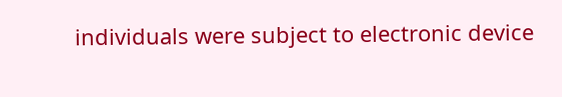individuals were subject to electronic device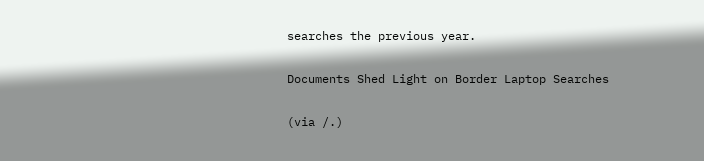searches the previous year.

Documents Shed Light on Border Laptop Searches

(via /.)